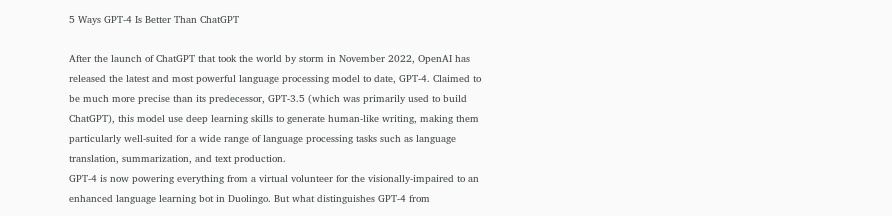5 Ways GPT-4 Is Better Than ChatGPT

After the launch of ChatGPT that took the world by storm in November 2022, OpenAI has released the latest and most powerful language processing model to date, GPT-4. Claimed to be much more precise than its predecessor, GPT-3.5 (which was primarily used to build ChatGPT), this model use deep learning skills to generate human-like writing, making them particularly well-suited for a wide range of language processing tasks such as language translation, summarization, and text production.
GPT-4 is now powering everything from a virtual volunteer for the visionally-impaired to an enhanced language learning bot in Duolingo. But what distinguishes GPT-4 from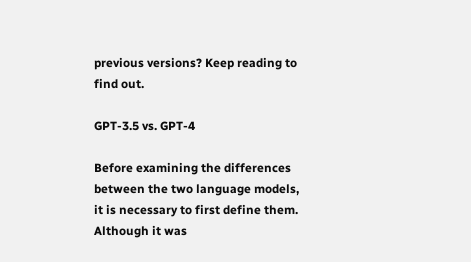previous versions? Keep reading to find out.

GPT-3.5 vs. GPT-4

Before examining the differences between the two language models, it is necessary to first define them.
Although it was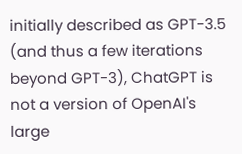initially described as GPT-3.5 (and thus a few iterations beyond GPT-3), ChatGPT is not a version of OpenAI's large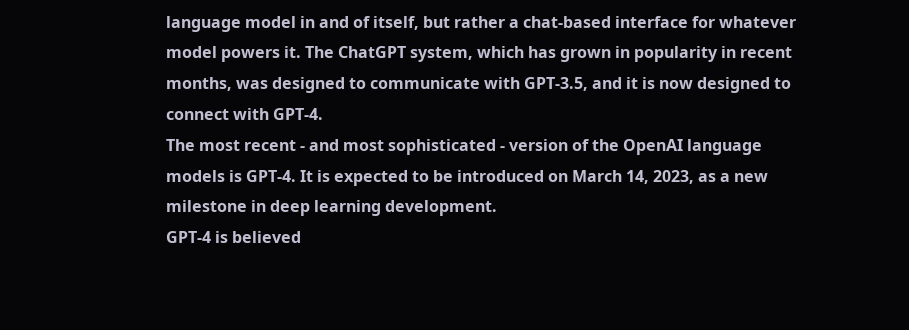language model in and of itself, but rather a chat-based interface for whatever model powers it. The ChatGPT system, which has grown in popularity in recent months, was designed to communicate with GPT-3.5, and it is now designed to connect with GPT-4.
The most recent - and most sophisticated - version of the OpenAI language models is GPT-4. It is expected to be introduced on March 14, 2023, as a new milestone in deep learning development.
GPT-4 is believed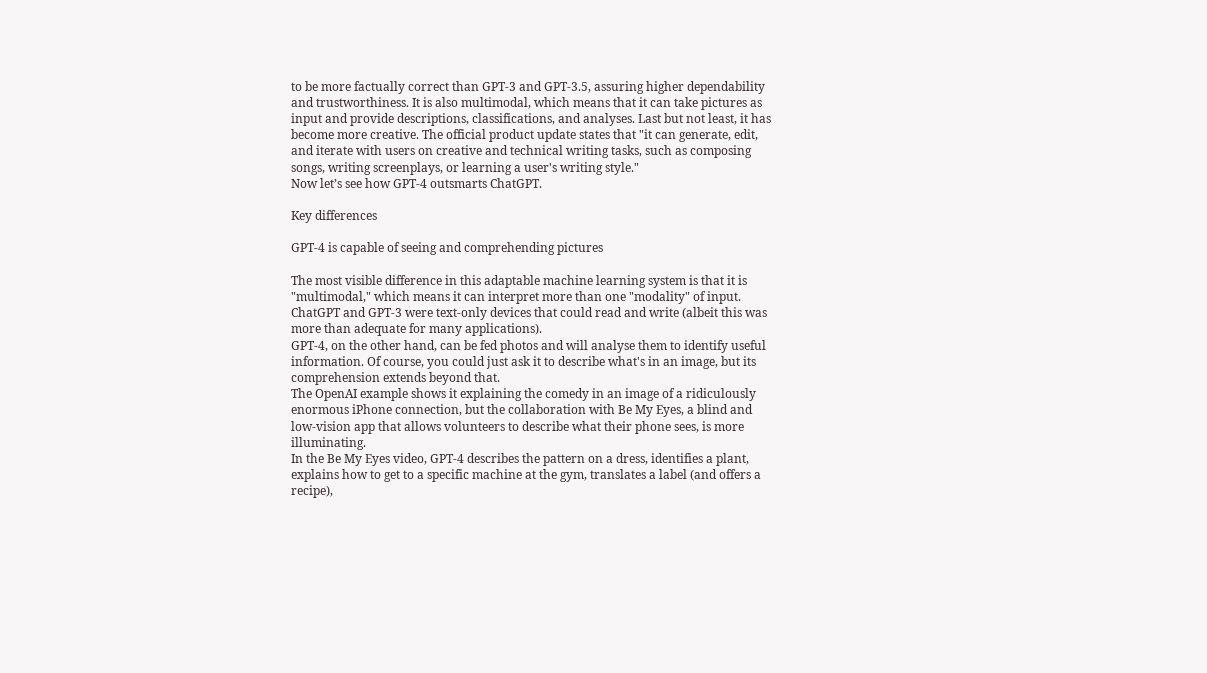to be more factually correct than GPT-3 and GPT-3.5, assuring higher dependability and trustworthiness. It is also multimodal, which means that it can take pictures as input and provide descriptions, classifications, and analyses. Last but not least, it has become more creative. The official product update states that "it can generate, edit, and iterate with users on creative and technical writing tasks, such as composing songs, writing screenplays, or learning a user's writing style."
Now let’s see how GPT-4 outsmarts ChatGPT.

Key differences

GPT-4 is capable of seeing and comprehending pictures

The most visible difference in this adaptable machine learning system is that it is "multimodal," which means it can interpret more than one "modality" of input. ChatGPT and GPT-3 were text-only devices that could read and write (albeit this was more than adequate for many applications).
GPT-4, on the other hand, can be fed photos and will analyse them to identify useful information. Of course, you could just ask it to describe what's in an image, but its comprehension extends beyond that.
The OpenAI example shows it explaining the comedy in an image of a ridiculously enormous iPhone connection, but the collaboration with Be My Eyes, a blind and low-vision app that allows volunteers to describe what their phone sees, is more illuminating.
In the Be My Eyes video, GPT-4 describes the pattern on a dress, identifies a plant, explains how to get to a specific machine at the gym, translates a label (and offers a recipe),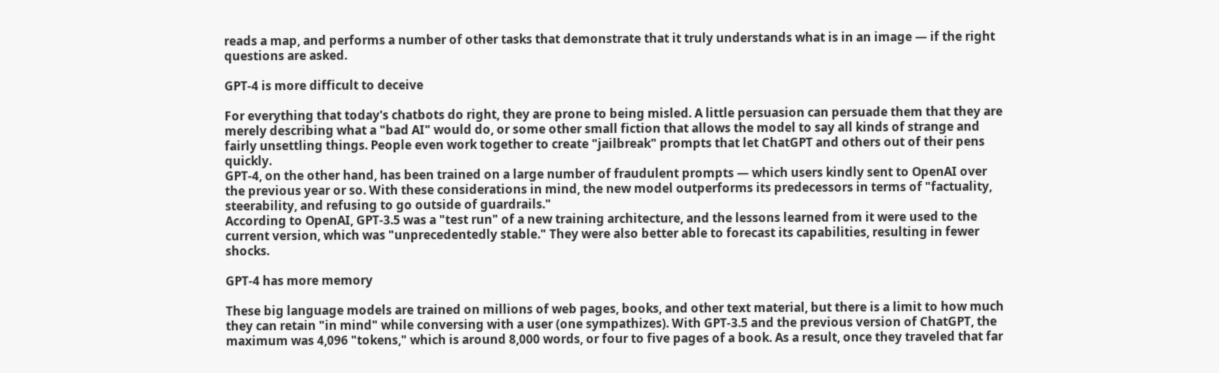reads a map, and performs a number of other tasks that demonstrate that it truly understands what is in an image — if the right questions are asked.

GPT-4 is more difficult to deceive

For everything that today's chatbots do right, they are prone to being misled. A little persuasion can persuade them that they are merely describing what a "bad AI" would do, or some other small fiction that allows the model to say all kinds of strange and fairly unsettling things. People even work together to create "jailbreak" prompts that let ChatGPT and others out of their pens quickly.
GPT-4, on the other hand, has been trained on a large number of fraudulent prompts — which users kindly sent to OpenAI over the previous year or so. With these considerations in mind, the new model outperforms its predecessors in terms of "factuality, steerability, and refusing to go outside of guardrails."
According to OpenAI, GPT-3.5 was a "test run" of a new training architecture, and the lessons learned from it were used to the current version, which was "unprecedentedly stable." They were also better able to forecast its capabilities, resulting in fewer shocks.

GPT-4 has more memory

These big language models are trained on millions of web pages, books, and other text material, but there is a limit to how much they can retain "in mind" while conversing with a user (one sympathizes). With GPT-3.5 and the previous version of ChatGPT, the maximum was 4,096 "tokens," which is around 8,000 words, or four to five pages of a book. As a result, once they traveled that far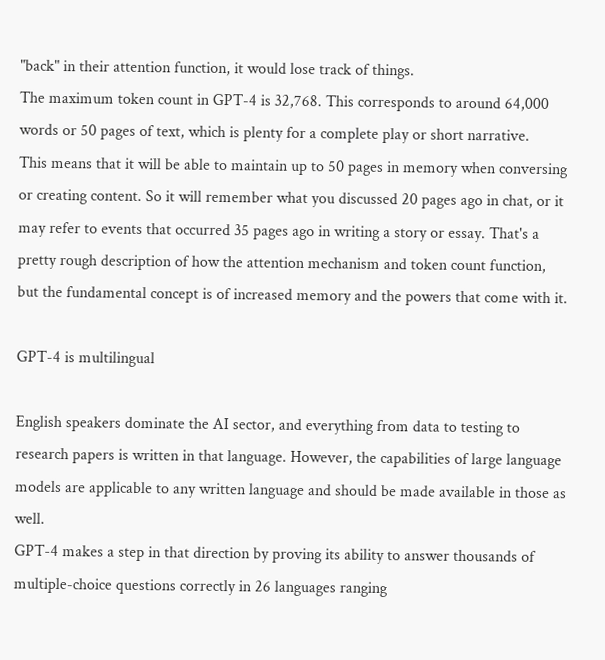"back" in their attention function, it would lose track of things.
The maximum token count in GPT-4 is 32,768. This corresponds to around 64,000 words or 50 pages of text, which is plenty for a complete play or short narrative.
This means that it will be able to maintain up to 50 pages in memory when conversing or creating content. So it will remember what you discussed 20 pages ago in chat, or it may refer to events that occurred 35 pages ago in writing a story or essay. That's a pretty rough description of how the attention mechanism and token count function, but the fundamental concept is of increased memory and the powers that come with it.

GPT-4 is multilingual

English speakers dominate the AI sector, and everything from data to testing to research papers is written in that language. However, the capabilities of large language models are applicable to any written language and should be made available in those as well.
GPT-4 makes a step in that direction by proving its ability to answer thousands of multiple-choice questions correctly in 26 languages ranging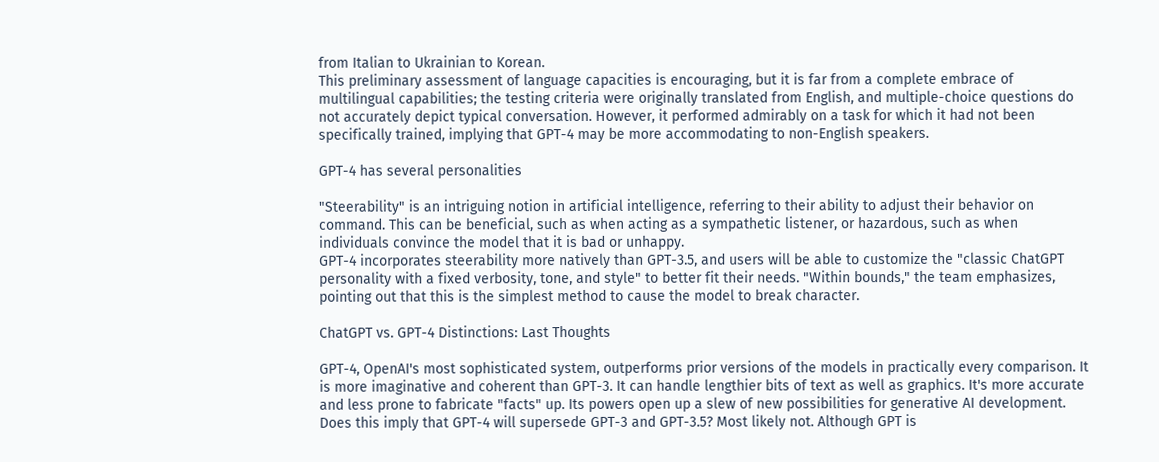from Italian to Ukrainian to Korean.
This preliminary assessment of language capacities is encouraging, but it is far from a complete embrace of multilingual capabilities; the testing criteria were originally translated from English, and multiple-choice questions do not accurately depict typical conversation. However, it performed admirably on a task for which it had not been specifically trained, implying that GPT-4 may be more accommodating to non-English speakers.

GPT-4 has several personalities

"Steerability" is an intriguing notion in artificial intelligence, referring to their ability to adjust their behavior on command. This can be beneficial, such as when acting as a sympathetic listener, or hazardous, such as when individuals convince the model that it is bad or unhappy.
GPT-4 incorporates steerability more natively than GPT-3.5, and users will be able to customize the "classic ChatGPT personality with a fixed verbosity, tone, and style" to better fit their needs. "Within bounds," the team emphasizes, pointing out that this is the simplest method to cause the model to break character.

ChatGPT vs. GPT-4 Distinctions: Last Thoughts

GPT-4, OpenAI's most sophisticated system, outperforms prior versions of the models in practically every comparison. It is more imaginative and coherent than GPT-3. It can handle lengthier bits of text as well as graphics. It's more accurate and less prone to fabricate "facts" up. Its powers open up a slew of new possibilities for generative AI development.
Does this imply that GPT-4 will supersede GPT-3 and GPT-3.5? Most likely not. Although GPT is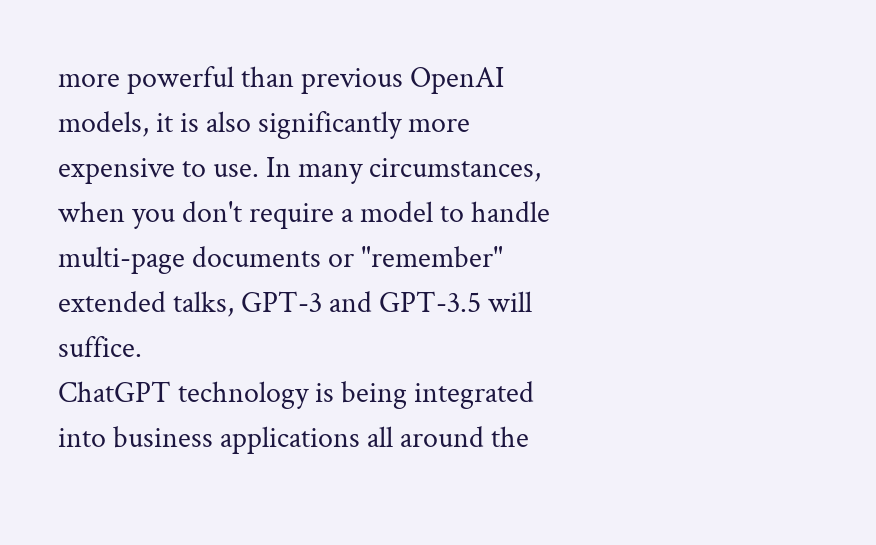more powerful than previous OpenAI models, it is also significantly more expensive to use. In many circumstances, when you don't require a model to handle multi-page documents or "remember" extended talks, GPT-3 and GPT-3.5 will suffice.
ChatGPT technology is being integrated into business applications all around the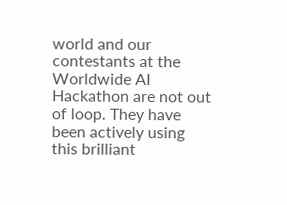world and our contestants at the Worldwide AI Hackathon are not out of loop. They have been actively using this brilliant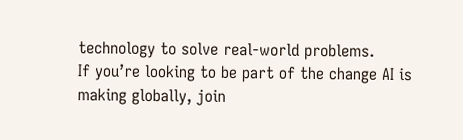technology to solve real-world problems.
If you’re looking to be part of the change AI is making globally, join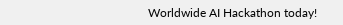Worldwide AI Hackathon today!